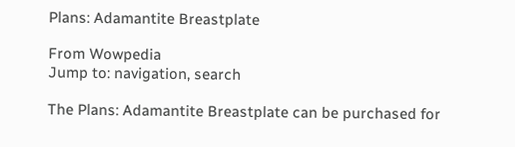Plans: Adamantite Breastplate

From Wowpedia
Jump to: navigation, search

The Plans: Adamantite Breastplate can be purchased for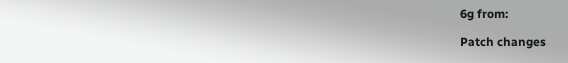6g from:

Patch changes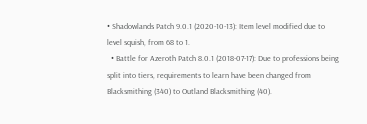• Shadowlands Patch 9.0.1 (2020-10-13): Item level modified due to level squish, from 68 to 1.
  • Battle for Azeroth Patch 8.0.1 (2018-07-17): Due to professions being split into tiers, requirements to learn have been changed from Blacksmithing (340) to Outland Blacksmithing (40).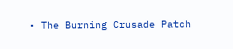• The Burning Crusade Patch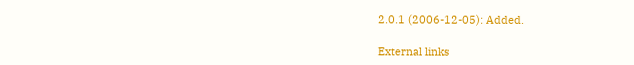2.0.1 (2006-12-05): Added.

External links